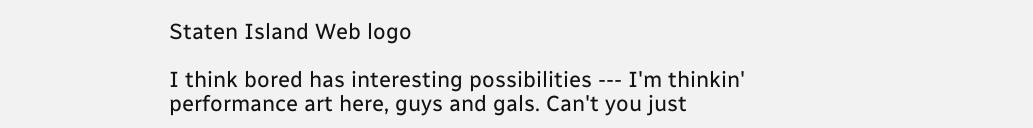Staten Island Web logo

I think bored has interesting possibilities --- I'm thinkin' performance art here, guys and gals. Can't you just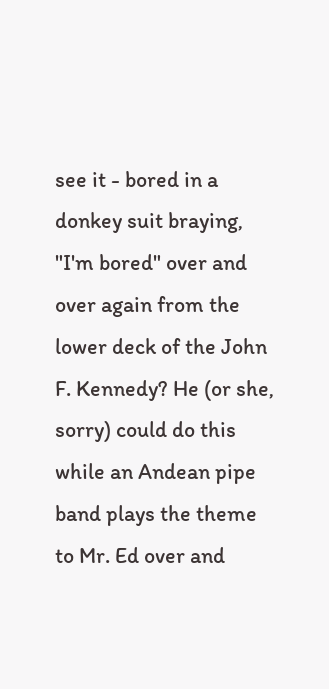see it - bored in a donkey suit braying, "I'm bored" over and over again from the lower deck of the John F. Kennedy? He (or she, sorry) could do this while an Andean pipe band plays the theme to Mr. Ed over and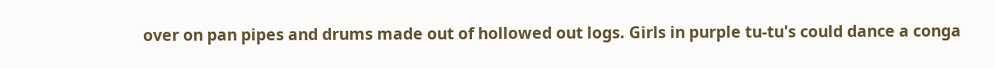over on pan pipes and drums made out of hollowed out logs. Girls in purple tu-tu's could dance a conga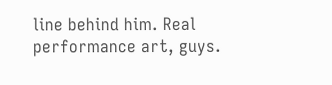line behind him. Real performance art, guys.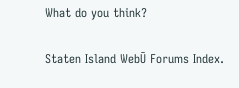What do you think?

Staten Island WebŪ Forums Index.